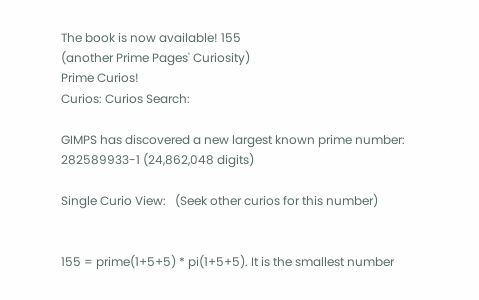The book is now available! 155
(another Prime Pages' Curiosity)
Prime Curios!
Curios: Curios Search:

GIMPS has discovered a new largest known prime number: 282589933-1 (24,862,048 digits)

Single Curio View:   (Seek other curios for this number)


155 = prime(1+5+5) * pi(1+5+5). It is the smallest number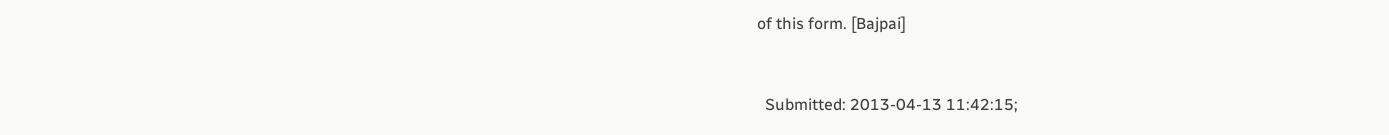of this form. [Bajpai]


  Submitted: 2013-04-13 11:42:15;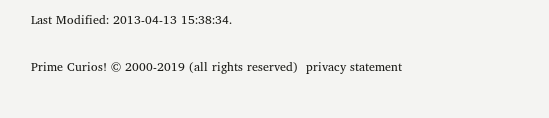Last Modified: 2013-04-13 15:38:34.

Prime Curios! © 2000-2019 (all rights reserved)  privacy statement